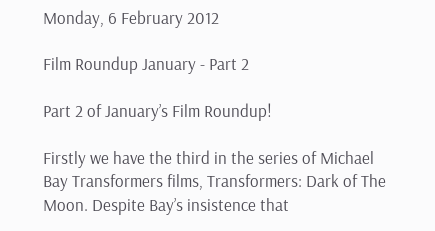Monday, 6 February 2012

Film Roundup January - Part 2

Part 2 of January’s Film Roundup!

Firstly we have the third in the series of Michael Bay Transformers films, Transformers: Dark of The Moon. Despite Bay’s insistence that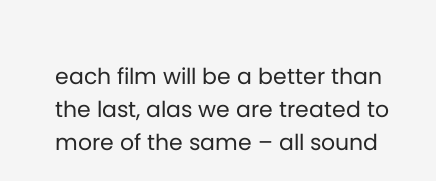each film will be a better than the last, alas we are treated to more of the same – all sound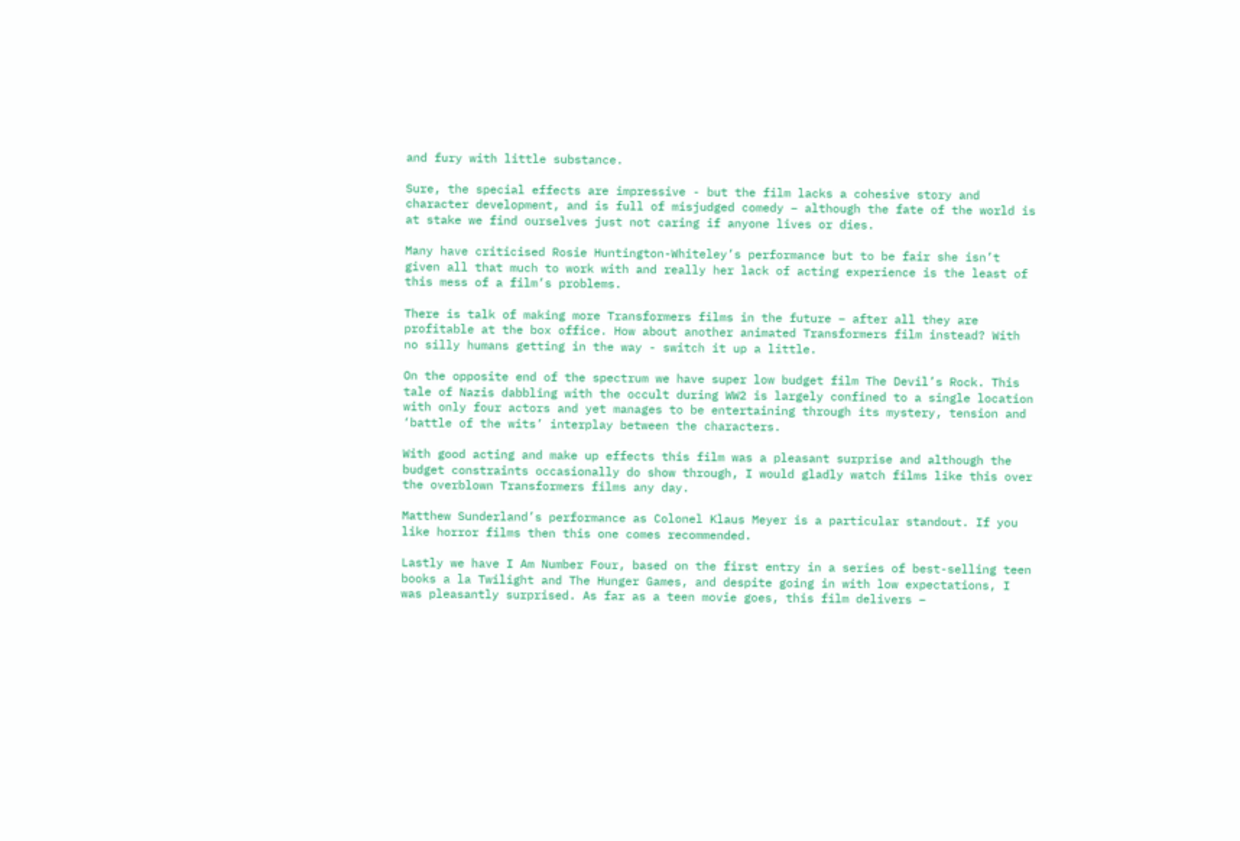and fury with little substance.

Sure, the special effects are impressive - but the film lacks a cohesive story and character development, and is full of misjudged comedy – although the fate of the world is at stake we find ourselves just not caring if anyone lives or dies.

Many have criticised Rosie Huntington-Whiteley’s performance but to be fair she isn’t given all that much to work with and really her lack of acting experience is the least of this mess of a film’s problems.

There is talk of making more Transformers films in the future – after all they are profitable at the box office. How about another animated Transformers film instead? With no silly humans getting in the way - switch it up a little.

On the opposite end of the spectrum we have super low budget film The Devil’s Rock. This tale of Nazis dabbling with the occult during WW2 is largely confined to a single location with only four actors and yet manages to be entertaining through its mystery, tension and ‘battle of the wits’ interplay between the characters.

With good acting and make up effects this film was a pleasant surprise and although the budget constraints occasionally do show through, I would gladly watch films like this over the overblown Transformers films any day.

Matthew Sunderland’s performance as Colonel Klaus Meyer is a particular standout. If you like horror films then this one comes recommended.

Lastly we have I Am Number Four, based on the first entry in a series of best-selling teen books a la Twilight and The Hunger Games, and despite going in with low expectations, I was pleasantly surprised. As far as a teen movie goes, this film delivers –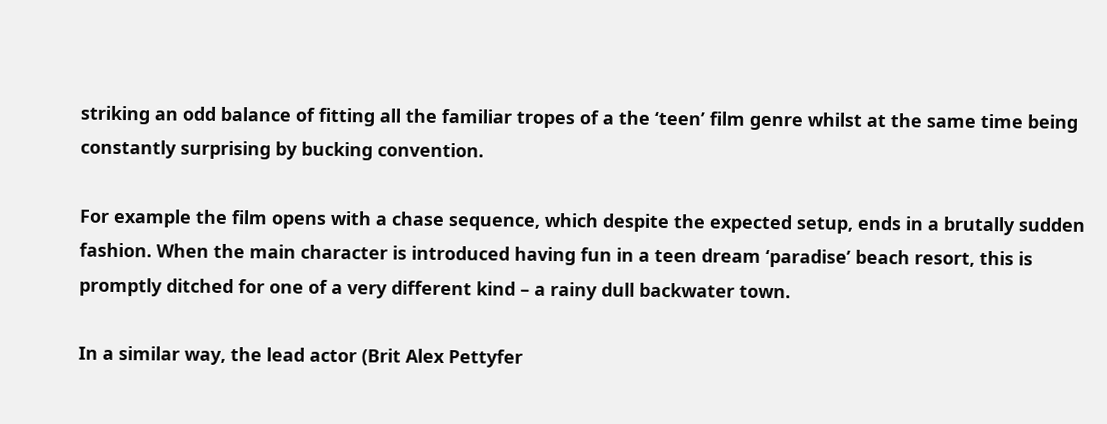striking an odd balance of fitting all the familiar tropes of a the ‘teen’ film genre whilst at the same time being constantly surprising by bucking convention.

For example the film opens with a chase sequence, which despite the expected setup, ends in a brutally sudden fashion. When the main character is introduced having fun in a teen dream ‘paradise’ beach resort, this is promptly ditched for one of a very different kind – a rainy dull backwater town.

In a similar way, the lead actor (Brit Alex Pettyfer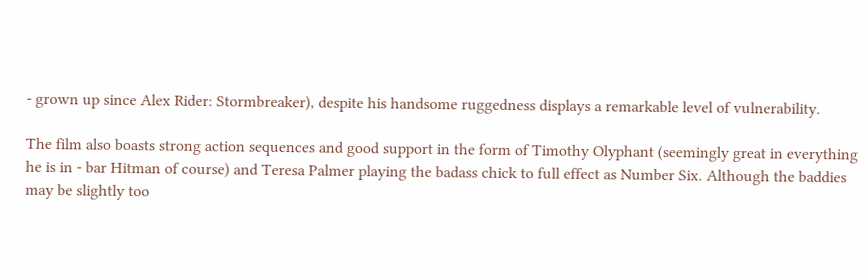- grown up since Alex Rider: Stormbreaker), despite his handsome ruggedness displays a remarkable level of vulnerability.

The film also boasts strong action sequences and good support in the form of Timothy Olyphant (seemingly great in everything he is in - bar Hitman of course) and Teresa Palmer playing the badass chick to full effect as Number Six. Although the baddies may be slightly too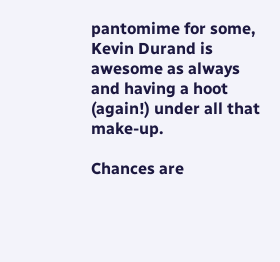pantomime for some, Kevin Durand is awesome as always and having a hoot (again!) under all that make-up.

Chances are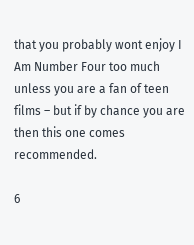that you probably wont enjoy I Am Number Four too much unless you are a fan of teen films – but if by chance you are then this one comes recommended.

6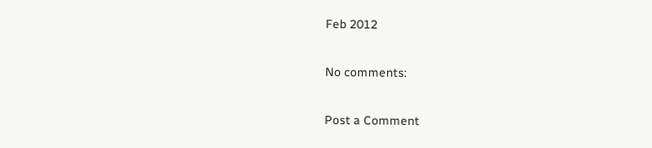Feb 2012

No comments:

Post a Comment